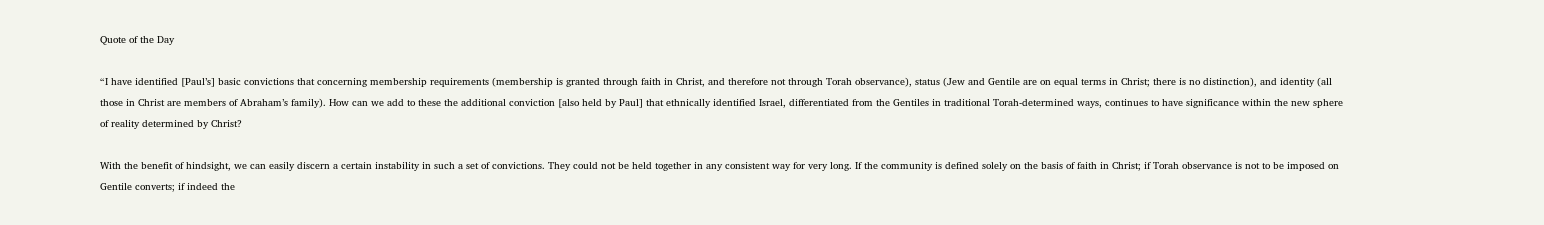Quote of the Day

“I have identified [Paul’s] basic convictions that concerning membership requirements (membership is granted through faith in Christ, and therefore not through Torah observance), status (Jew and Gentile are on equal terms in Christ; there is no distinction), and identity (all those in Christ are members of Abraham’s family). How can we add to these the additional conviction [also held by Paul] that ethnically identified Israel, differentiated from the Gentiles in traditional Torah-determined ways, continues to have significance within the new sphere of reality determined by Christ?

With the benefit of hindsight, we can easily discern a certain instability in such a set of convictions. They could not be held together in any consistent way for very long. If the community is defined solely on the basis of faith in Christ; if Torah observance is not to be imposed on Gentile converts; if indeed the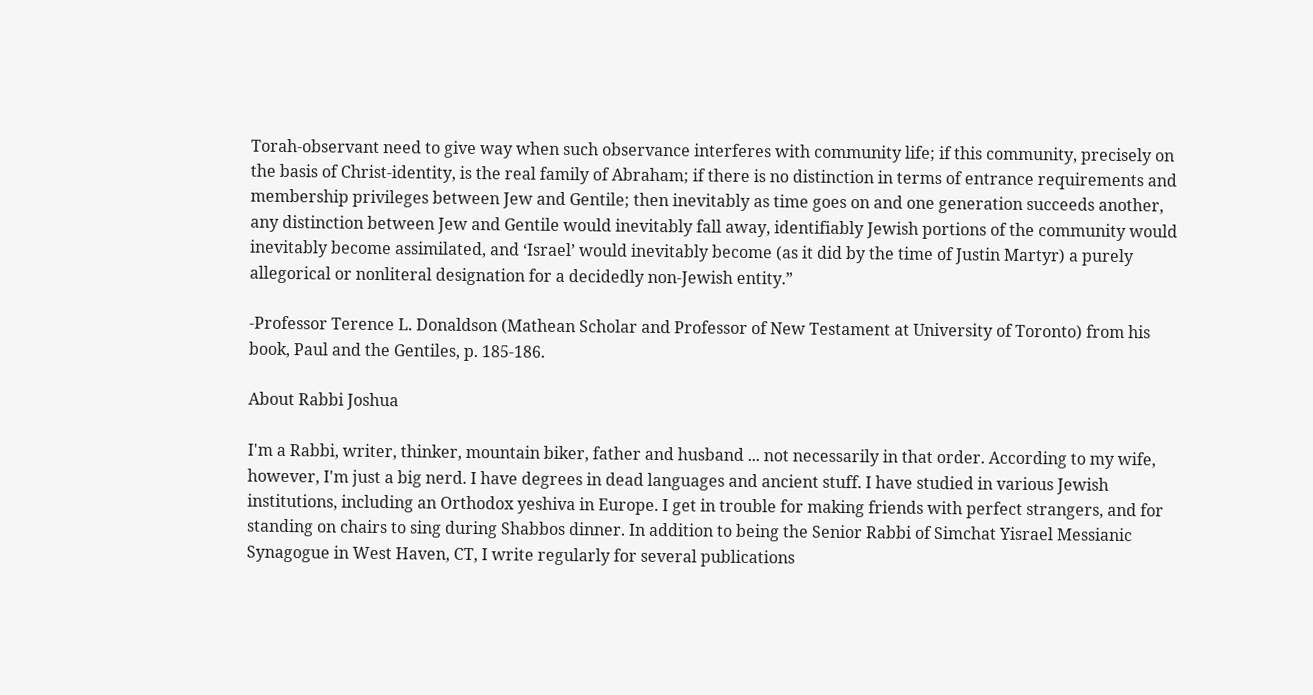Torah-observant need to give way when such observance interferes with community life; if this community, precisely on the basis of Christ-identity, is the real family of Abraham; if there is no distinction in terms of entrance requirements and membership privileges between Jew and Gentile; then inevitably as time goes on and one generation succeeds another, any distinction between Jew and Gentile would inevitably fall away, identifiably Jewish portions of the community would inevitably become assimilated, and ‘Israel’ would inevitably become (as it did by the time of Justin Martyr) a purely allegorical or nonliteral designation for a decidedly non-Jewish entity.”

-Professor Terence L. Donaldson (Mathean Scholar and Professor of New Testament at University of Toronto) from his book, Paul and the Gentiles, p. 185-186.

About Rabbi Joshua

I'm a Rabbi, writer, thinker, mountain biker, father and husband ... not necessarily in that order. According to my wife, however, I'm just a big nerd. I have degrees in dead languages and ancient stuff. I have studied in various Jewish institutions, including an Orthodox yeshiva in Europe. I get in trouble for making friends with perfect strangers, and for standing on chairs to sing during Shabbos dinner. In addition to being the Senior Rabbi of Simchat Yisrael Messianic Synagogue in West Haven, CT, I write regularly for several publications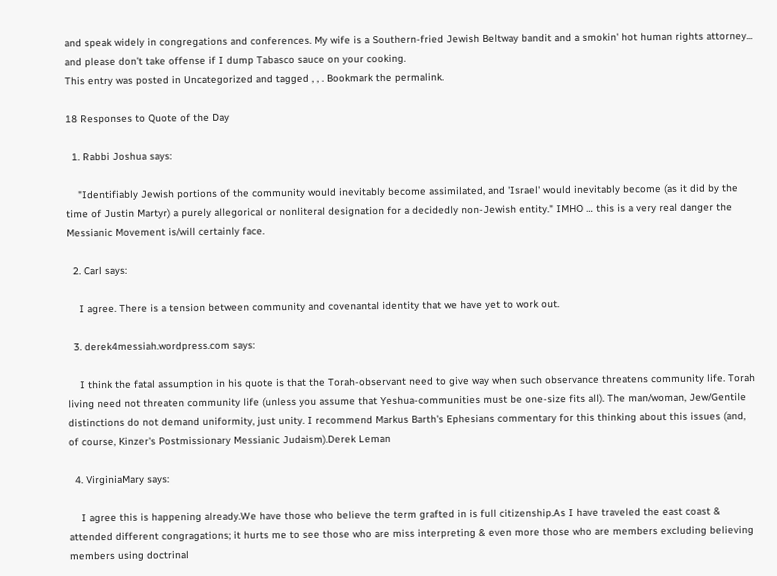and speak widely in congregations and conferences. My wife is a Southern-fried Jewish Beltway bandit and a smokin' hot human rights attorney... and please don’t take offense if I dump Tabasco sauce on your cooking.
This entry was posted in Uncategorized and tagged , , . Bookmark the permalink.

18 Responses to Quote of the Day

  1. Rabbi Joshua says:

    "Identifiably Jewish portions of the community would inevitably become assimilated, and 'Israel' would inevitably become (as it did by the time of Justin Martyr) a purely allegorical or nonliteral designation for a decidedly non-Jewish entity." IMHO … this is a very real danger the Messianic Movement is/will certainly face.

  2. Carl says:

    I agree. There is a tension between community and covenantal identity that we have yet to work out.

  3. derek4messiah.wordpress.com says:

    I think the fatal assumption in his quote is that the Torah-observant need to give way when such observance threatens community life. Torah living need not threaten community life (unless you assume that Yeshua-communities must be one-size fits all). The man/woman, Jew/Gentile distinctions do not demand uniformity, just unity. I recommend Markus Barth's Ephesians commentary for this thinking about this issues (and, of course, Kinzer's Postmissionary Messianic Judaism).Derek Leman

  4. VirginiaMary says:

    I agree this is happening already.We have those who believe the term grafted in is full citizenship.As I have traveled the east coast & attended different congragations; it hurts me to see those who are miss interpreting & even more those who are members excluding believing members using doctrinal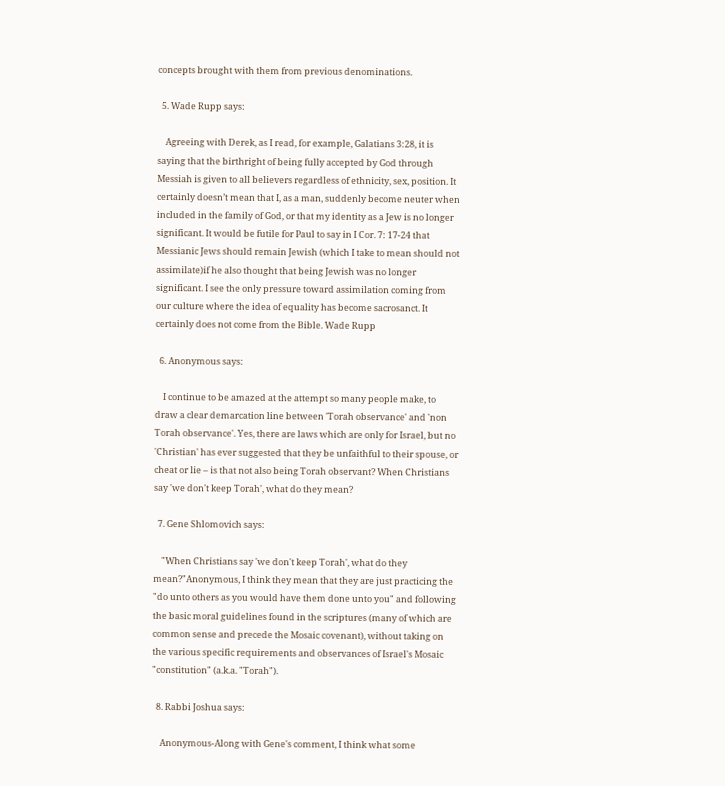concepts brought with them from previous denominations.

  5. Wade Rupp says:

    Agreeing with Derek, as I read, for example, Galatians 3:28, it is saying that the birthright of being fully accepted by God through Messiah is given to all believers regardless of ethnicity, sex, position. It certainly doesn’t mean that I, as a man, suddenly become neuter when included in the family of God, or that my identity as a Jew is no longer significant. It would be futile for Paul to say in I Cor. 7: 17-24 that Messianic Jews should remain Jewish (which I take to mean should not assimilate)if he also thought that being Jewish was no longer significant. I see the only pressure toward assimilation coming from our culture where the idea of equality has become sacrosanct. It certainly does not come from the Bible. Wade Rupp

  6. Anonymous says:

    I continue to be amazed at the attempt so many people make, to draw a clear demarcation line between 'Torah observance' and 'non Torah observance'. Yes, there are laws which are only for Israel, but no 'Christian' has ever suggested that they be unfaithful to their spouse, or cheat or lie – is that not also being Torah observant? When Christians say 'we don't keep Torah', what do they mean?

  7. Gene Shlomovich says:

    "When Christians say 'we don't keep Torah', what do they mean?"Anonymous, I think they mean that they are just practicing the "do unto others as you would have them done unto you" and following the basic moral guidelines found in the scriptures (many of which are common sense and precede the Mosaic covenant), without taking on the various specific requirements and observances of Israel's Mosaic "constitution" (a.k.a. "Torah").

  8. Rabbi Joshua says:

    Anonymous-Along with Gene's comment, I think what some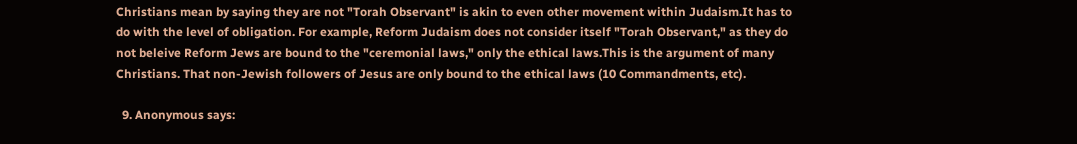Christians mean by saying they are not "Torah Observant" is akin to even other movement within Judaism.It has to do with the level of obligation. For example, Reform Judaism does not consider itself "Torah Observant," as they do not beleive Reform Jews are bound to the "ceremonial laws," only the ethical laws.This is the argument of many Christians. That non-Jewish followers of Jesus are only bound to the ethical laws (10 Commandments, etc).

  9. Anonymous says: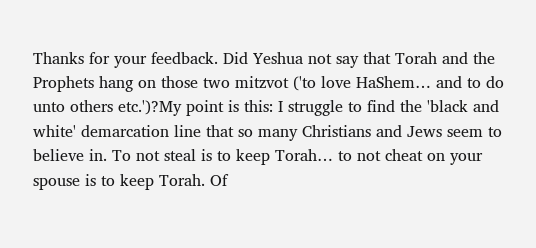Thanks for your feedback. Did Yeshua not say that Torah and the Prophets hang on those two mitzvot ('to love HaShem… and to do unto others etc.')?My point is this: I struggle to find the 'black and white' demarcation line that so many Christians and Jews seem to believe in. To not steal is to keep Torah… to not cheat on your spouse is to keep Torah. Of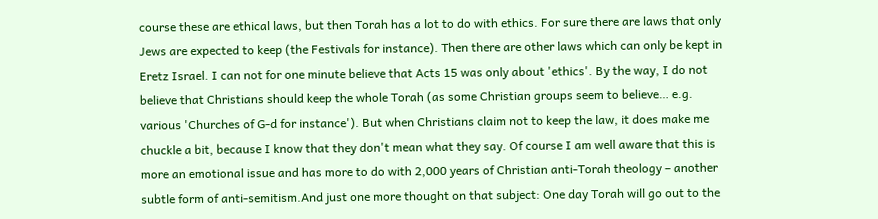course these are ethical laws, but then Torah has a lot to do with ethics. For sure there are laws that only Jews are expected to keep (the Festivals for instance). Then there are other laws which can only be kept in Eretz Israel. I can not for one minute believe that Acts 15 was only about 'ethics'. By the way, I do not believe that Christians should keep the whole Torah (as some Christian groups seem to believe… e.g. various 'Churches of G-d for instance'). But when Christians claim not to keep the law, it does make me chuckle a bit, because I know that they don't mean what they say. Of course I am well aware that this is more an emotional issue and has more to do with 2,000 years of Christian anti-Torah theology – another subtle form of anti-semitism.And just one more thought on that subject: One day Torah will go out to the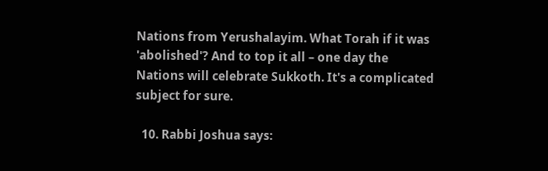Nations from Yerushalayim. What Torah if it was 'abolished'? And to top it all – one day the Nations will celebrate Sukkoth. It's a complicated subject for sure.

  10. Rabbi Joshua says: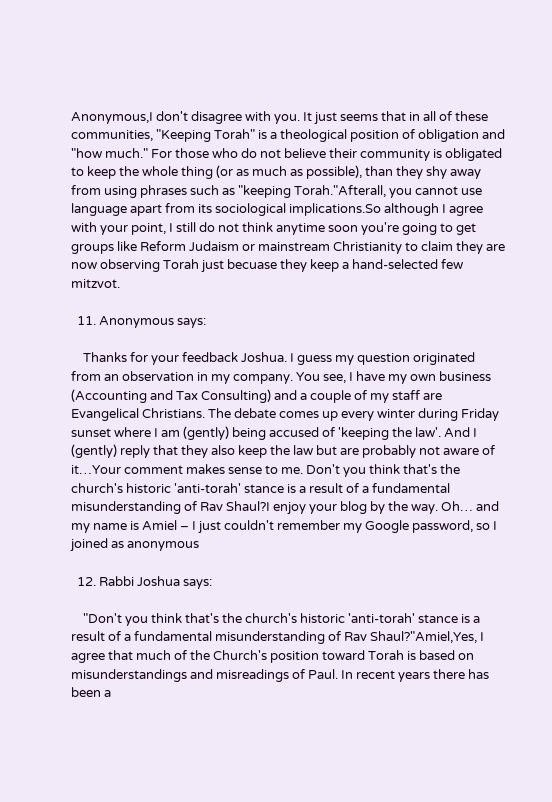Anonymous,I don't disagree with you. It just seems that in all of these communities, "Keeping Torah" is a theological position of obligation and "how much." For those who do not believe their community is obligated to keep the whole thing (or as much as possible), than they shy away from using phrases such as "keeping Torah."Afterall, you cannot use language apart from its sociological implications.So although I agree with your point, I still do not think anytime soon you're going to get groups like Reform Judaism or mainstream Christianity to claim they are now observing Torah just becuase they keep a hand-selected few mitzvot.

  11. Anonymous says:

    Thanks for your feedback Joshua. I guess my question originated from an observation in my company. You see, I have my own business (Accounting and Tax Consulting) and a couple of my staff are Evangelical Christians. The debate comes up every winter during Friday sunset where I am (gently) being accused of 'keeping the law'. And I (gently) reply that they also keep the law but are probably not aware of it…Your comment makes sense to me. Don't you think that's the church's historic 'anti-torah' stance is a result of a fundamental misunderstanding of Rav Shaul?I enjoy your blog by the way. Oh… and my name is Amiel – I just couldn't remember my Google password, so I joined as anonymous

  12. Rabbi Joshua says:

    "Don't you think that's the church's historic 'anti-torah' stance is a result of a fundamental misunderstanding of Rav Shaul?"Amiel,Yes, I agree that much of the Church's position toward Torah is based on misunderstandings and misreadings of Paul. In recent years there has been a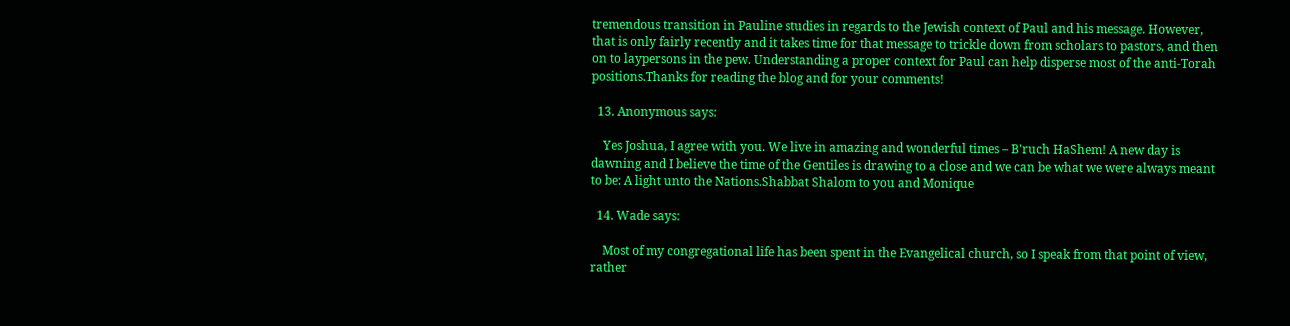tremendous transition in Pauline studies in regards to the Jewish context of Paul and his message. However, that is only fairly recently and it takes time for that message to trickle down from scholars to pastors, and then on to laypersons in the pew. Understanding a proper context for Paul can help disperse most of the anti-Torah positions.Thanks for reading the blog and for your comments!

  13. Anonymous says:

    Yes Joshua, I agree with you. We live in amazing and wonderful times – B'ruch HaShem! A new day is dawning and I believe the time of the Gentiles is drawing to a close and we can be what we were always meant to be: A light unto the Nations.Shabbat Shalom to you and Monique

  14. Wade says:

    Most of my congregational life has been spent in the Evangelical church, so I speak from that point of view, rather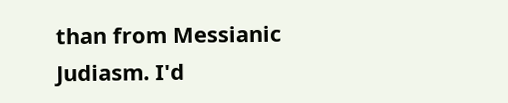than from Messianic Judiasm. I'd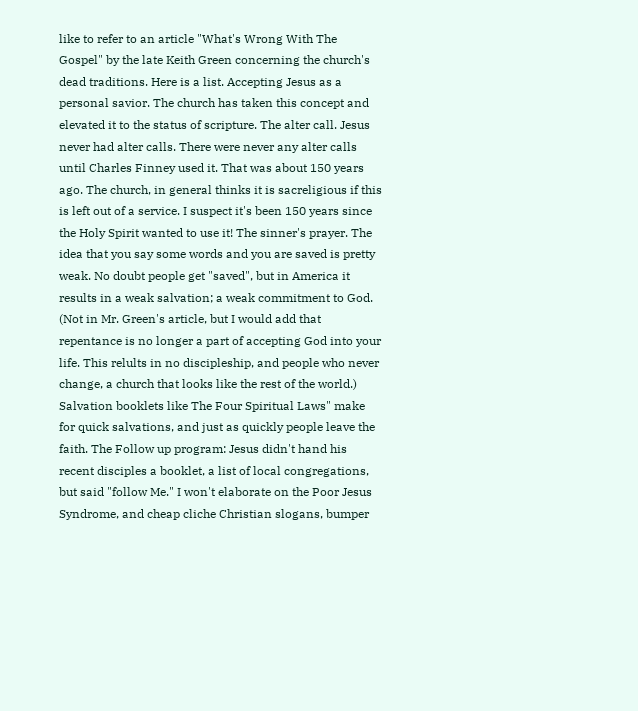like to refer to an article "What's Wrong With The Gospel" by the late Keith Green concerning the church's dead traditions. Here is a list. Accepting Jesus as a personal savior. The church has taken this concept and elevated it to the status of scripture. The alter call. Jesus never had alter calls. There were never any alter calls until Charles Finney used it. That was about 150 years ago. The church, in general thinks it is sacreligious if this is left out of a service. I suspect it's been 150 years since the Holy Spirit wanted to use it! The sinner's prayer. The idea that you say some words and you are saved is pretty weak. No doubt people get "saved", but in America it results in a weak salvation; a weak commitment to God. (Not in Mr. Green's article, but I would add that repentance is no longer a part of accepting God into your life. This relults in no discipleship, and people who never change, a church that looks like the rest of the world.) Salvation booklets like The Four Spiritual Laws" make for quick salvations, and just as quickly people leave the faith. The Follow up program: Jesus didn't hand his recent disciples a booklet, a list of local congregations, but said "follow Me." I won't elaborate on the Poor Jesus Syndrome, and cheap cliche Christian slogans, bumper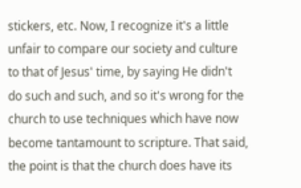stickers, etc. Now, I recognize it's a little unfair to compare our society and culture to that of Jesus' time, by saying He didn't do such and such, and so it's wrong for the church to use techniques which have now become tantamount to scripture. That said, the point is that the church does have its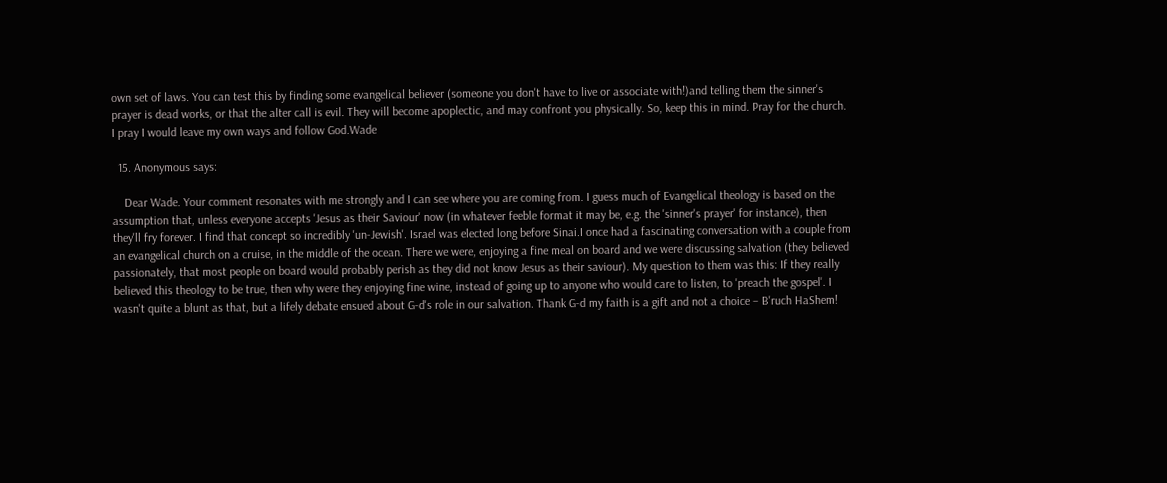own set of laws. You can test this by finding some evangelical believer (someone you don't have to live or associate with!)and telling them the sinner's prayer is dead works, or that the alter call is evil. They will become apoplectic, and may confront you physically. So, keep this in mind. Pray for the church. I pray I would leave my own ways and follow God.Wade

  15. Anonymous says:

    Dear Wade. Your comment resonates with me strongly and I can see where you are coming from. I guess much of Evangelical theology is based on the assumption that, unless everyone accepts 'Jesus as their Saviour' now (in whatever feeble format it may be, e.g. the 'sinner's prayer' for instance), then they'll fry forever. I find that concept so incredibly 'un-Jewish'. Israel was elected long before Sinai.I once had a fascinating conversation with a couple from an evangelical church on a cruise, in the middle of the ocean. There we were, enjoying a fine meal on board and we were discussing salvation (they believed passionately, that most people on board would probably perish as they did not know Jesus as their saviour). My question to them was this: If they really believed this theology to be true, then why were they enjoying fine wine, instead of going up to anyone who would care to listen, to 'preach the gospel'. I wasn't quite a blunt as that, but a lifely debate ensued about G-d's role in our salvation. Thank G-d my faith is a gift and not a choice – B'ruch HaShem!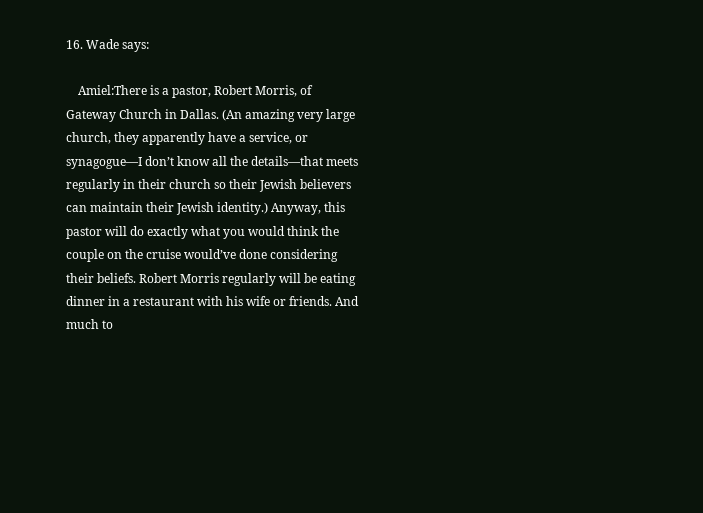16. Wade says:

    Amiel:There is a pastor, Robert Morris, of Gateway Church in Dallas. (An amazing very large church, they apparently have a service, or synagogue—I don’t know all the details—that meets regularly in their church so their Jewish believers can maintain their Jewish identity.) Anyway, this pastor will do exactly what you would think the couple on the cruise would’ve done considering their beliefs. Robert Morris regularly will be eating dinner in a restaurant with his wife or friends. And much to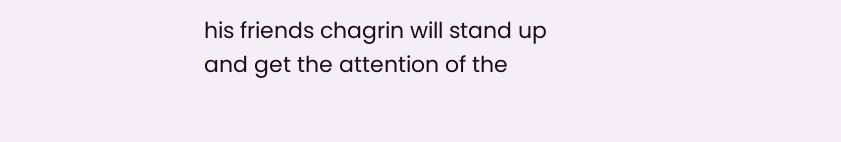his friends chagrin will stand up and get the attention of the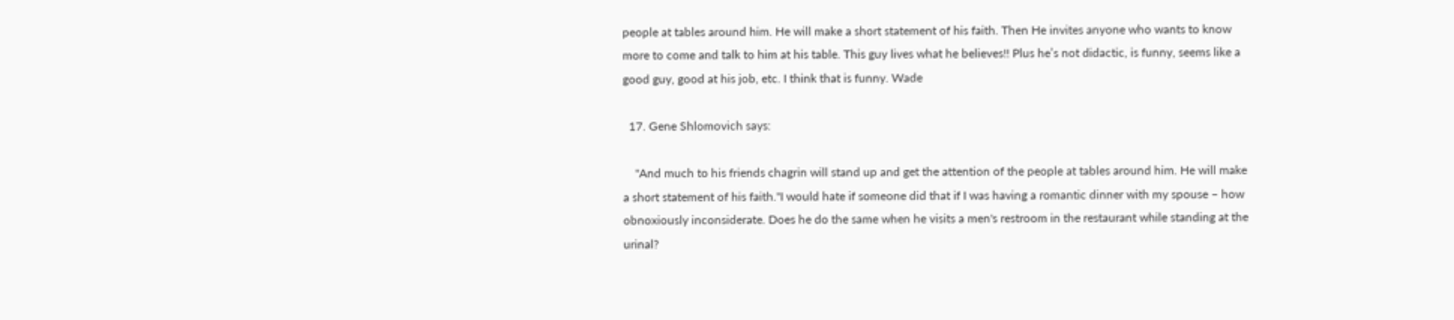people at tables around him. He will make a short statement of his faith. Then He invites anyone who wants to know more to come and talk to him at his table. This guy lives what he believes!! Plus he’s not didactic, is funny, seems like a good guy, good at his job, etc. I think that is funny. Wade

  17. Gene Shlomovich says:

    "And much to his friends chagrin will stand up and get the attention of the people at tables around him. He will make a short statement of his faith."I would hate if someone did that if I was having a romantic dinner with my spouse – how obnoxiously inconsiderate. Does he do the same when he visits a men's restroom in the restaurant while standing at the urinal?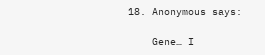18. Anonymous says:

    Gene… I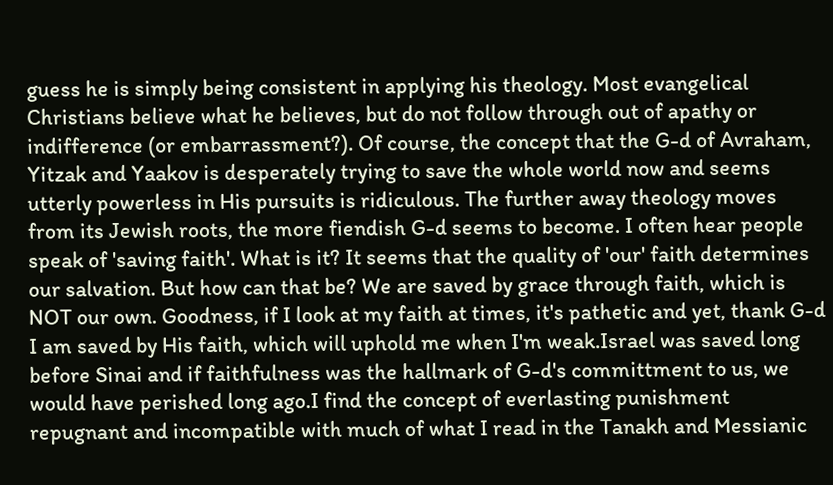guess he is simply being consistent in applying his theology. Most evangelical Christians believe what he believes, but do not follow through out of apathy or indifference (or embarrassment?). Of course, the concept that the G-d of Avraham, Yitzak and Yaakov is desperately trying to save the whole world now and seems utterly powerless in His pursuits is ridiculous. The further away theology moves from its Jewish roots, the more fiendish G-d seems to become. I often hear people speak of 'saving faith'. What is it? It seems that the quality of 'our' faith determines our salvation. But how can that be? We are saved by grace through faith, which is NOT our own. Goodness, if I look at my faith at times, it's pathetic and yet, thank G-d I am saved by His faith, which will uphold me when I'm weak.Israel was saved long before Sinai and if faithfulness was the hallmark of G-d's committment to us, we would have perished long ago.I find the concept of everlasting punishment repugnant and incompatible with much of what I read in the Tanakh and Messianic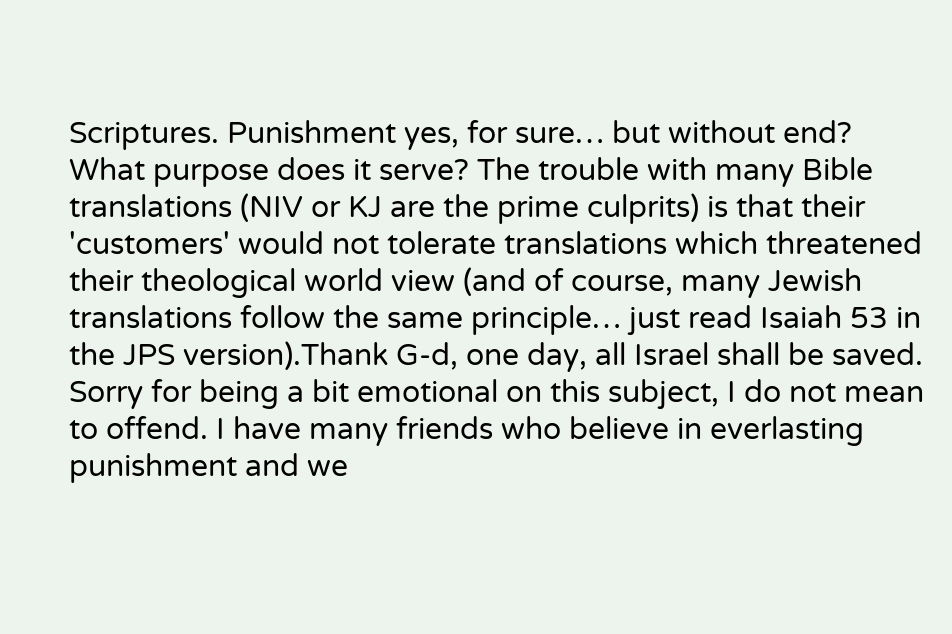Scriptures. Punishment yes, for sure… but without end? What purpose does it serve? The trouble with many Bible translations (NIV or KJ are the prime culprits) is that their 'customers' would not tolerate translations which threatened their theological world view (and of course, many Jewish translations follow the same principle… just read Isaiah 53 in the JPS version).Thank G-d, one day, all Israel shall be saved. Sorry for being a bit emotional on this subject, I do not mean to offend. I have many friends who believe in everlasting punishment and we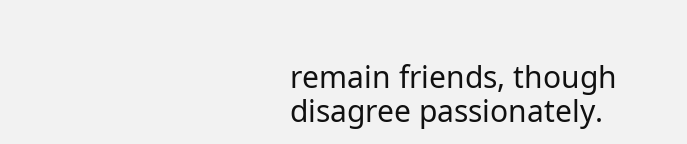remain friends, though disagree passionately.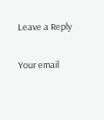Leave a Reply

Your email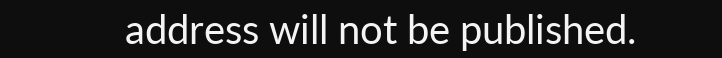address will not be published.